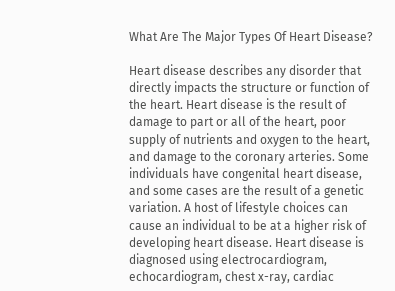What Are The Major Types Of Heart Disease?

Heart disease describes any disorder that directly impacts the structure or function of the heart. Heart disease is the result of damage to part or all of the heart, poor supply of nutrients and oxygen to the heart, and damage to the coronary arteries. Some individuals have congenital heart disease, and some cases are the result of a genetic variation. A host of lifestyle choices can cause an individual to be at a higher risk of developing heart disease. Heart disease is diagnosed using electrocardiogram, echocardiogram, chest x-ray, cardiac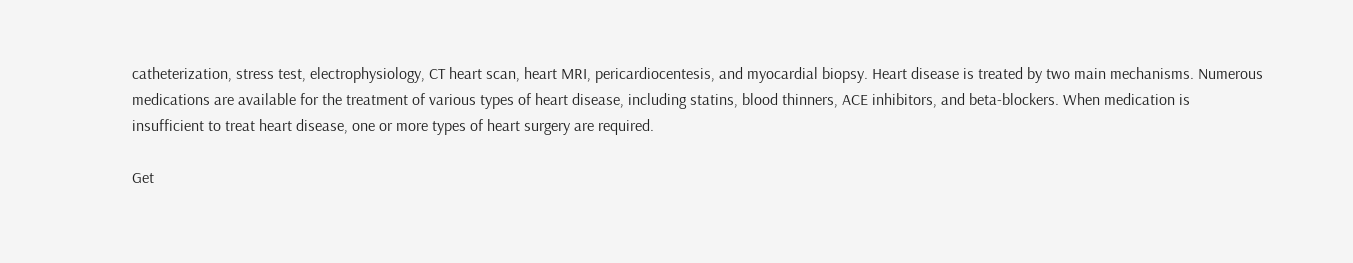catheterization, stress test, electrophysiology, CT heart scan, heart MRI, pericardiocentesis, and myocardial biopsy. Heart disease is treated by two main mechanisms. Numerous medications are available for the treatment of various types of heart disease, including statins, blood thinners, ACE inhibitors, and beta-blockers. When medication is insufficient to treat heart disease, one or more types of heart surgery are required.

Get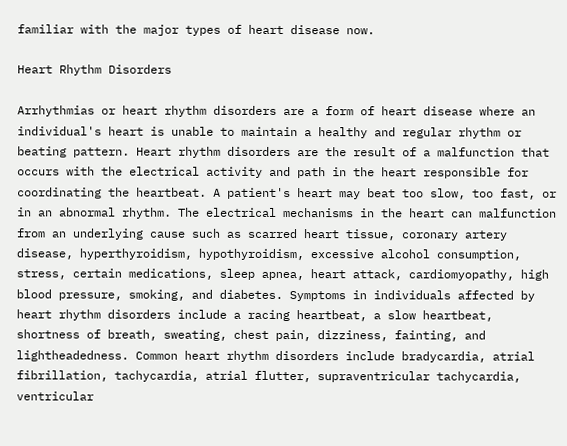familiar with the major types of heart disease now.

Heart Rhythm Disorders

Arrhythmias or heart rhythm disorders are a form of heart disease where an individual's heart is unable to maintain a healthy and regular rhythm or beating pattern. Heart rhythm disorders are the result of a malfunction that occurs with the electrical activity and path in the heart responsible for coordinating the heartbeat. A patient's heart may beat too slow, too fast, or in an abnormal rhythm. The electrical mechanisms in the heart can malfunction from an underlying cause such as scarred heart tissue, coronary artery disease, hyperthyroidism, hypothyroidism, excessive alcohol consumption, stress, certain medications, sleep apnea, heart attack, cardiomyopathy, high blood pressure, smoking, and diabetes. Symptoms in individuals affected by heart rhythm disorders include a racing heartbeat, a slow heartbeat, shortness of breath, sweating, chest pain, dizziness, fainting, and lightheadedness. Common heart rhythm disorders include bradycardia, atrial fibrillation, tachycardia, atrial flutter, supraventricular tachycardia, ventricular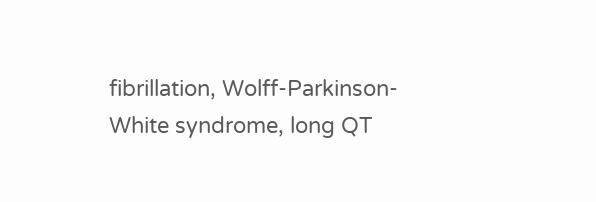fibrillation, Wolff-Parkinson-White syndrome, long QT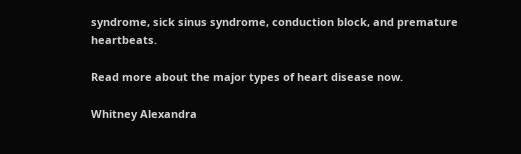syndrome, sick sinus syndrome, conduction block, and premature heartbeats.

Read more about the major types of heart disease now.

Whitney Alexandra